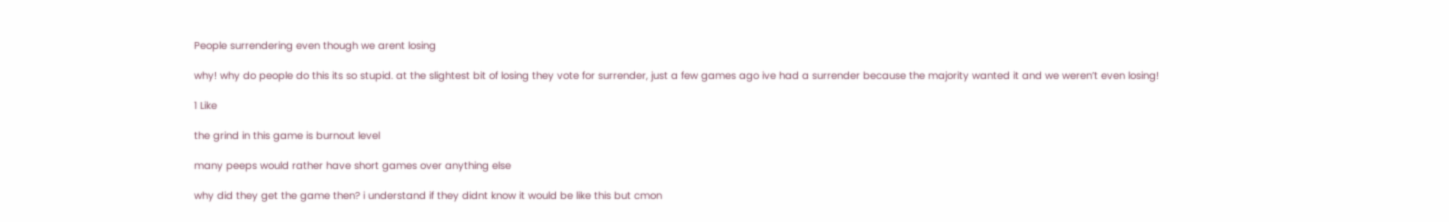People surrendering even though we arent losing

why! why do people do this its so stupid. at the slightest bit of losing they vote for surrender, just a few games ago ive had a surrender because the majority wanted it and we weren’t even losing!

1 Like

the grind in this game is burnout level

many peeps would rather have short games over anything else

why did they get the game then? i understand if they didnt know it would be like this but cmon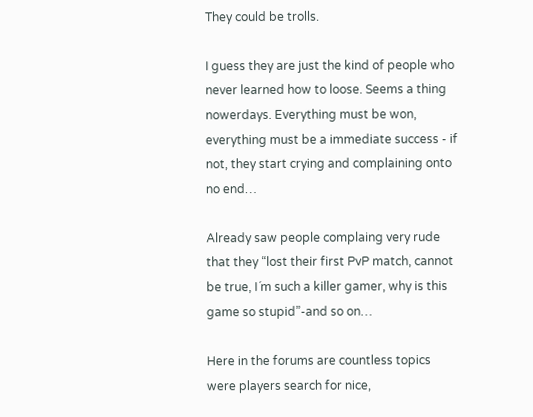They could be trolls.

I guess they are just the kind of people who never learned how to loose. Seems a thing nowerdays. Everything must be won, everything must be a immediate success - if not, they start crying and complaining onto no end…

Already saw people complaing very rude that they “lost their first PvP match, cannot be true, I´m such a killer gamer, why is this game so stupid”-and so on…

Here in the forums are countless topics were players search for nice,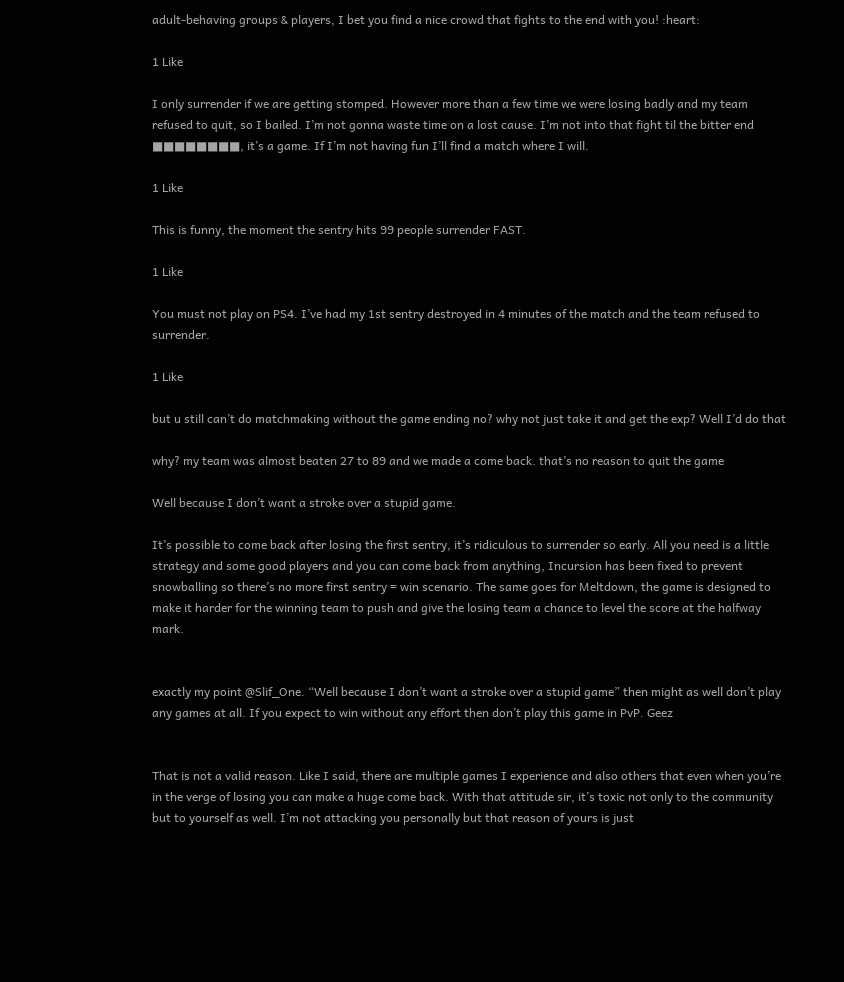adult-behaving groups & players, I bet you find a nice crowd that fights to the end with you! :heart:

1 Like

I only surrender if we are getting stomped. However more than a few time we were losing badly and my team refused to quit, so I bailed. I’m not gonna waste time on a lost cause. I’m not into that fight til the bitter end ■■■■■■■■, it’s a game. If I’m not having fun I’ll find a match where I will.

1 Like

This is funny, the moment the sentry hits 99 people surrender FAST.

1 Like

You must not play on PS4. I’ve had my 1st sentry destroyed in 4 minutes of the match and the team refused to surrender.

1 Like

but u still can’t do matchmaking without the game ending no? why not just take it and get the exp? Well I’d do that

why? my team was almost beaten 27 to 89 and we made a come back. that’s no reason to quit the game

Well because I don’t want a stroke over a stupid game.

It’s possible to come back after losing the first sentry, it’s ridiculous to surrender so early. All you need is a little strategy and some good players and you can come back from anything, Incursion has been fixed to prevent snowballing so there’s no more first sentry = win scenario. The same goes for Meltdown, the game is designed to make it harder for the winning team to push and give the losing team a chance to level the score at the halfway mark.


exactly my point @Slif_One. “Well because I don’t want a stroke over a stupid game” then might as well don’t play any games at all. If you expect to win without any effort then don’t play this game in PvP. Geez


That is not a valid reason. Like I said, there are multiple games I experience and also others that even when you’re in the verge of losing you can make a huge come back. With that attitude sir, it’s toxic not only to the community but to yourself as well. I’m not attacking you personally but that reason of yours is just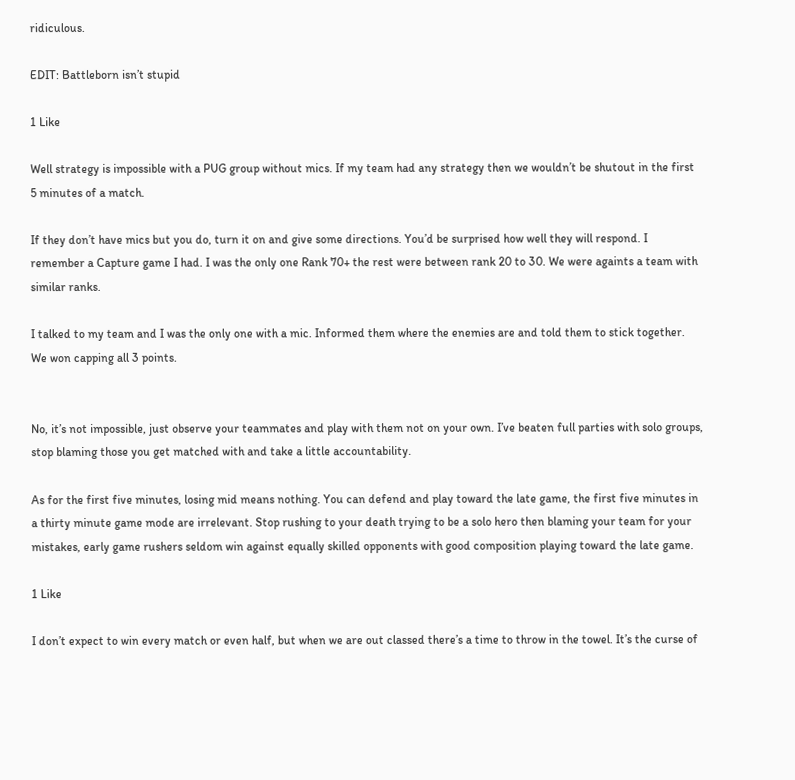ridiculous.

EDIT: Battleborn isn’t stupid

1 Like

Well strategy is impossible with a PUG group without mics. If my team had any strategy then we wouldn’t be shutout in the first 5 minutes of a match.

If they don’t have mics but you do, turn it on and give some directions. You’d be surprised how well they will respond. I remember a Capture game I had. I was the only one Rank 70+ the rest were between rank 20 to 30. We were againts a team with similar ranks.

I talked to my team and I was the only one with a mic. Informed them where the enemies are and told them to stick together. We won capping all 3 points.


No, it’s not impossible, just observe your teammates and play with them not on your own. I’ve beaten full parties with solo groups, stop blaming those you get matched with and take a little accountability.

As for the first five minutes, losing mid means nothing. You can defend and play toward the late game, the first five minutes in a thirty minute game mode are irrelevant. Stop rushing to your death trying to be a solo hero then blaming your team for your mistakes, early game rushers seldom win against equally skilled opponents with good composition playing toward the late game.

1 Like

I don’t expect to win every match or even half, but when we are out classed there’s a time to throw in the towel. It’s the curse of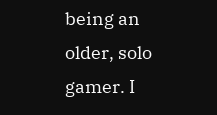being an older, solo gamer. I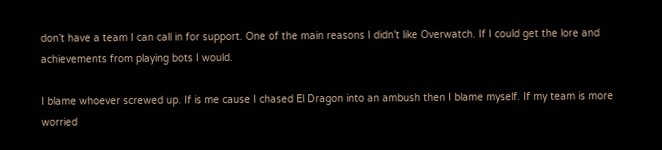don’t have a team I can call in for support. One of the main reasons I didn’t like Overwatch. If I could get the lore and achievements from playing bots I would.

I blame whoever screwed up. If is me cause I chased El Dragon into an ambush then I blame myself. If my team is more worried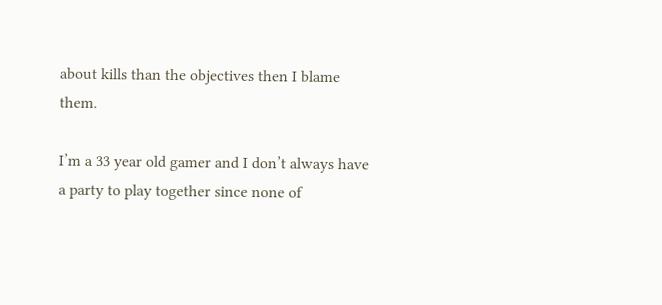about kills than the objectives then I blame them.

I’m a 33 year old gamer and I don’t always have a party to play together since none of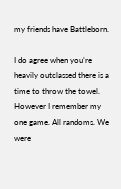my friends have Battleborn.

I do agree when you’re heavily outclassed there is a time to throw the towel. However I remember my one game. All randoms. We were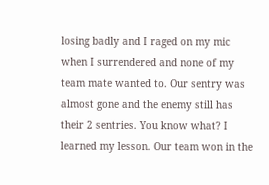losing badly and I raged on my mic when I surrendered and none of my team mate wanted to. Our sentry was almost gone and the enemy still has their 2 sentries. You know what? I learned my lesson. Our team won in the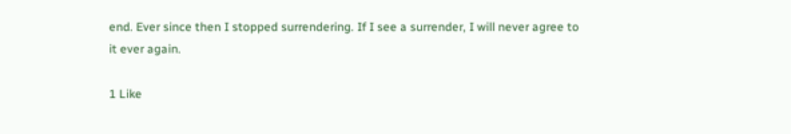end. Ever since then I stopped surrendering. If I see a surrender, I will never agree to it ever again.

1 Like